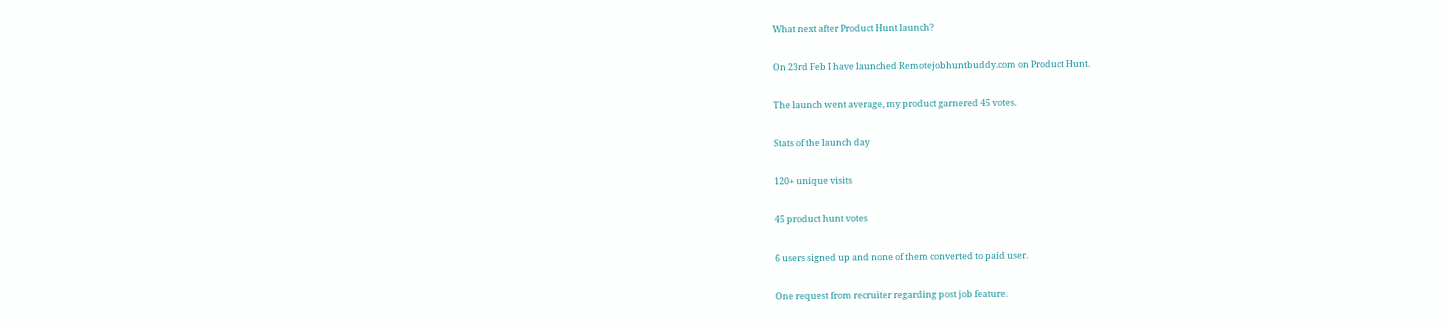What next after Product Hunt launch?

On 23rd Feb I have launched Remotejobhuntbuddy.com on Product Hunt.

The launch went average, my product garnered 45 votes.

Stats of the launch day

120+ unique visits

45 product hunt votes

6 users signed up and none of them converted to paid user.

One request from recruiter regarding post job feature.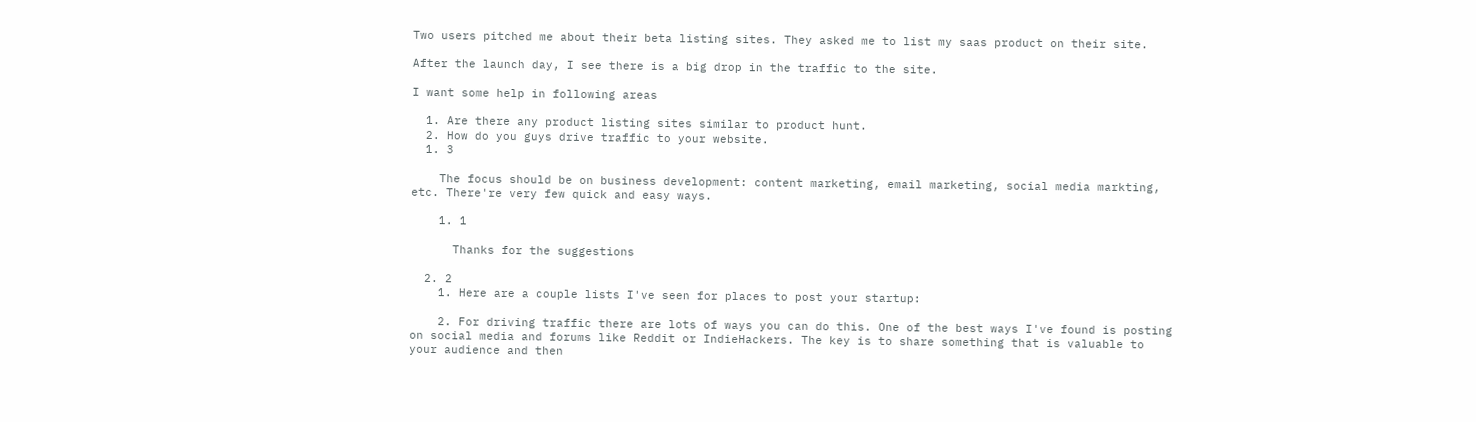Two users pitched me about their beta listing sites. They asked me to list my saas product on their site.

After the launch day, I see there is a big drop in the traffic to the site.

I want some help in following areas

  1. Are there any product listing sites similar to product hunt.
  2. How do you guys drive traffic to your website.
  1. 3

    The focus should be on business development: content marketing, email marketing, social media markting, etc. There're very few quick and easy ways.

    1. 1

      Thanks for the suggestions

  2. 2
    1. Here are a couple lists I've seen for places to post your startup:

    2. For driving traffic there are lots of ways you can do this. One of the best ways I've found is posting on social media and forums like Reddit or IndieHackers. The key is to share something that is valuable to your audience and then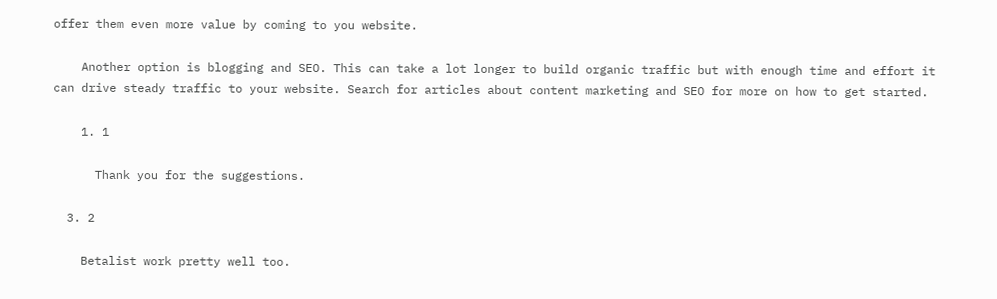offer them even more value by coming to you website.

    Another option is blogging and SEO. This can take a lot longer to build organic traffic but with enough time and effort it can drive steady traffic to your website. Search for articles about content marketing and SEO for more on how to get started.

    1. 1

      Thank you for the suggestions.

  3. 2

    Betalist work pretty well too.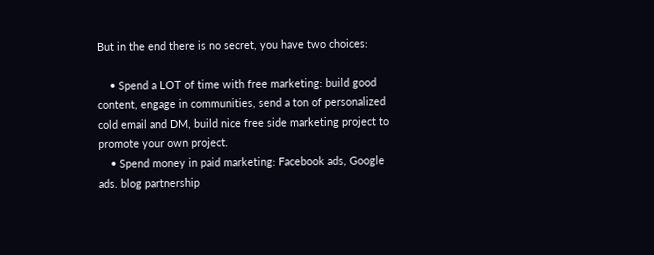But in the end there is no secret, you have two choices:

    • Spend a LOT of time with free marketing: build good content, engage in communities, send a ton of personalized cold email and DM, build nice free side marketing project to promote your own project.
    • Spend money in paid marketing: Facebook ads, Google ads. blog partnership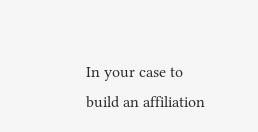In your case to build an affiliation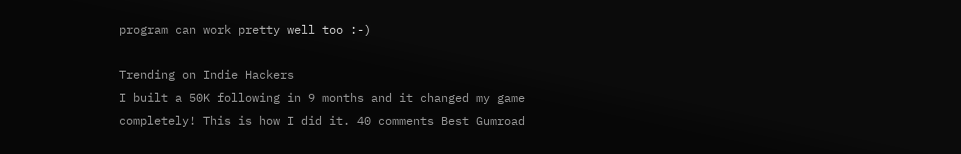program can work pretty well too :-)

Trending on Indie Hackers
I built a 50K following in 9 months and it changed my game completely! This is how I did it. 40 comments Best Gumroad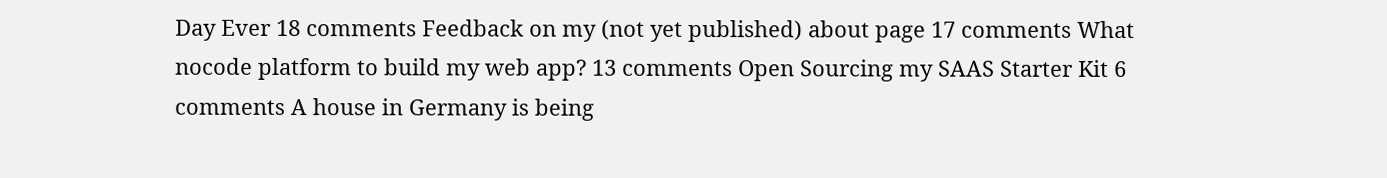Day Ever 18 comments Feedback on my (not yet published) about page 17 comments What nocode platform to build my web app? 13 comments Open Sourcing my SAAS Starter Kit 6 comments A house in Germany is being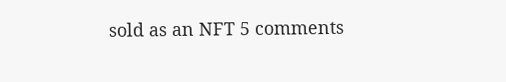sold as an NFT 5 comments